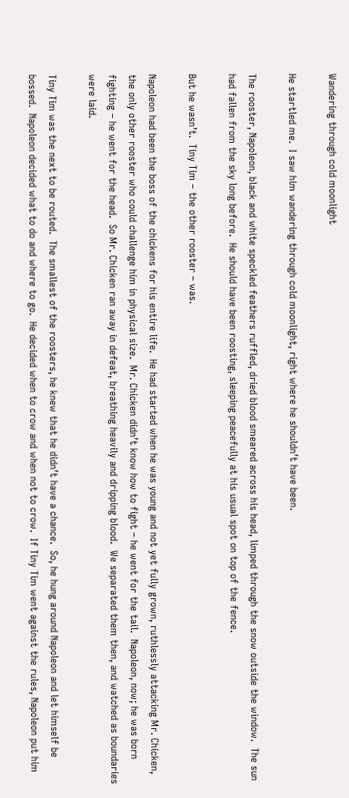Wandering through cold moonlight

He startled me.  I saw him wandering through cold moonlight, right where he shouldn’t have been.

The rooster, Napoleon, black and white speckled feathers ruffled, dried blood smeared across his head, limped through the snow outside the window.  The sun had fallen from the sky long before.  He should have been roosting, sleeping peacefully at his usual spot on top of the fence.

But he wasn’t.  Tiny Tim – the other rooster – was.

Napoleon had been the boss of the chickens for his entire life.  He had started when he was young and not yet fully grown, ruthlessly attacking Mr. Chicken, the only other rooster who could challenge him in physical size.  Mr. Chicken didn’t know how to fight – he went for the tail.  Napoleon, now; he was born fighting – he went for the head.  So Mr. Chicken ran away in defeat, breathing heavily and dripping blood.  We separated them then, and watched as boundaries were laid.

Tiny Tim was the next to be routed.  The smallest of the roosters, he knew that he didn’t have a chance.  So, he hung around Napoleon and let himself be bossed.  Napoleon decided what to do and where to go.  He decided when to crow and when not to crow.  If Tiny Tim went against the rules, Napoleon put him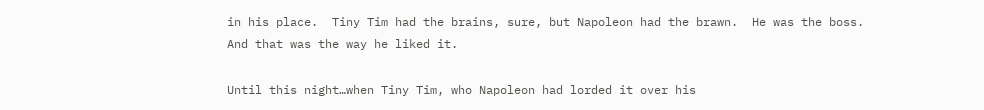in his place.  Tiny Tim had the brains, sure, but Napoleon had the brawn.  He was the boss.  And that was the way he liked it.

Until this night…when Tiny Tim, who Napoleon had lorded it over his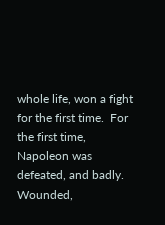whole life, won a fight for the first time.  For the first time, Napoleon was defeated, and badly.  Wounded,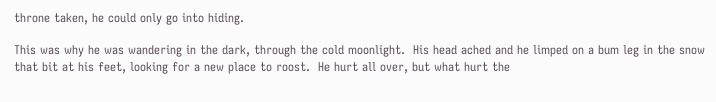throne taken, he could only go into hiding.

This was why he was wandering in the dark, through the cold moonlight.  His head ached and he limped on a bum leg in the snow that bit at his feet, looking for a new place to roost.  He hurt all over, but what hurt the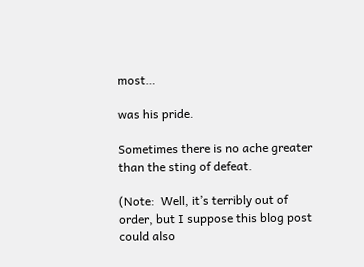most…

was his pride.

Sometimes there is no ache greater than the sting of defeat.

(Note:  Well, it’s terribly out of order, but I suppose this blog post could also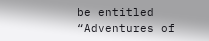be entitled “Adventures of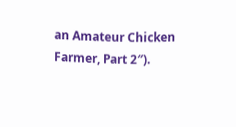an Amateur Chicken Farmer, Part 2″).